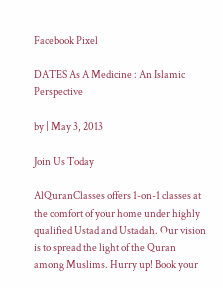Facebook Pixel

DATES As A Medicine : An Islamic Perspective

by | May 3, 2013

Join Us Today

AlQuranClasses offers 1-on-1 classes at the comfort of your home under highly qualified Ustad and Ustadah. Our vision is to spread the light of the Quran among Muslims. Hurry up! Book your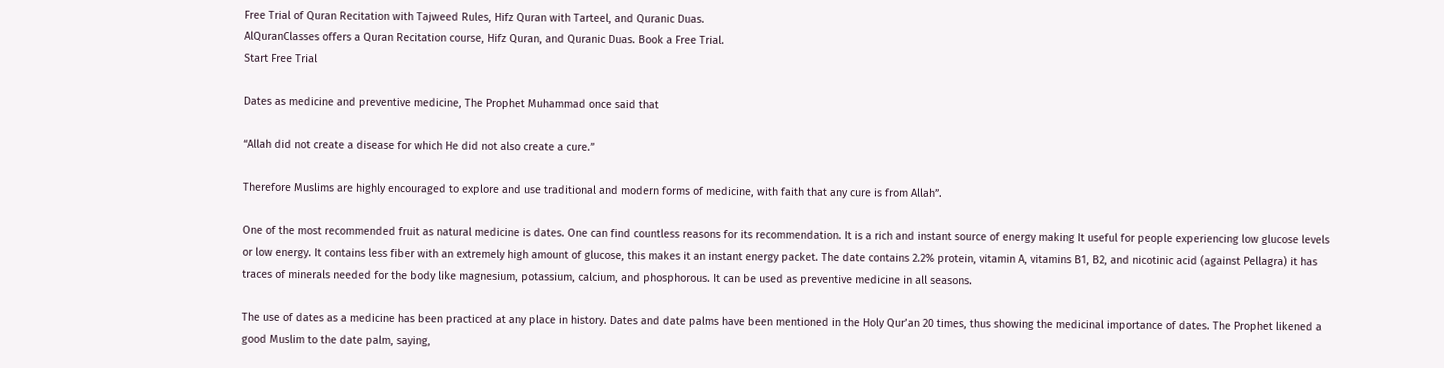Free Trial of Quran Recitation with Tajweed Rules, Hifz Quran with Tarteel, and Quranic Duas.
AlQuranClasses offers a Quran Recitation course, Hifz Quran, and Quranic Duas. Book a Free Trial.
Start Free Trial

Dates as medicine and preventive medicine, The Prophet Muhammad once said that

“Allah did not create a disease for which He did not also create a cure.”

Therefore Muslims are highly encouraged to explore and use traditional and modern forms of medicine, with faith that any cure is from Allah”.

One of the most recommended fruit as natural medicine is dates. One can find countless reasons for its recommendation. It is a rich and instant source of energy making It useful for people experiencing low glucose levels or low energy. It contains less fiber with an extremely high amount of glucose, this makes it an instant energy packet. The date contains 2.2% protein, vitamin A, vitamins B1, B2, and nicotinic acid (against Pellagra) it has traces of minerals needed for the body like magnesium, potassium, calcium, and phosphorous. It can be used as preventive medicine in all seasons.

The use of dates as a medicine has been practiced at any place in history. Dates and date palms have been mentioned in the Holy Qur’an 20 times, thus showing the medicinal importance of dates. The Prophet likened a good Muslim to the date palm, saying,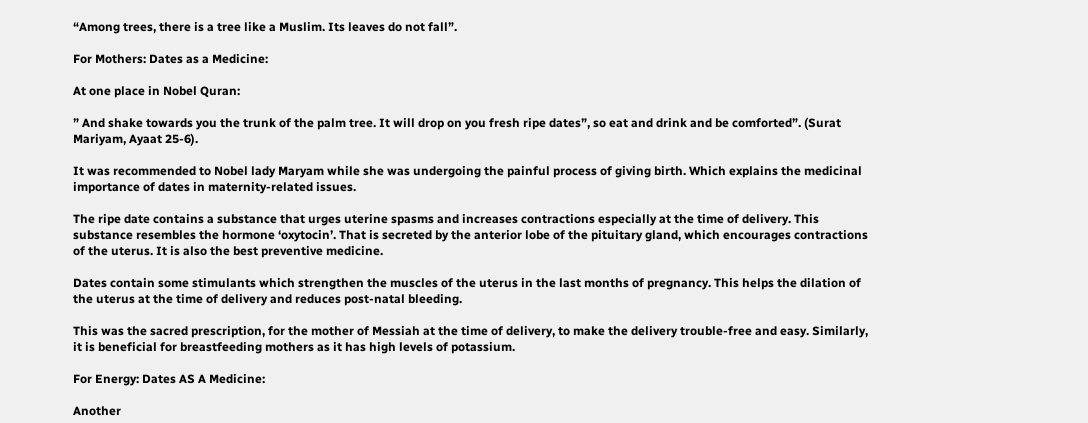“Among trees, there is a tree like a Muslim. Its leaves do not fall”.

For Mothers: Dates as a Medicine:

At one place in Nobel Quran:

” And shake towards you the trunk of the palm tree. It will drop on you fresh ripe dates”, so eat and drink and be comforted”. (Surat Mariyam, Ayaat 25-6).

It was recommended to Nobel lady Maryam while she was undergoing the painful process of giving birth. Which explains the medicinal importance of dates in maternity-related issues.

The ripe date contains a substance that urges uterine spasms and increases contractions especially at the time of delivery. This substance resembles the hormone ‘oxytocin’. That is secreted by the anterior lobe of the pituitary gland, which encourages contractions of the uterus. It is also the best preventive medicine.

Dates contain some stimulants which strengthen the muscles of the uterus in the last months of pregnancy. This helps the dilation of the uterus at the time of delivery and reduces post-natal bleeding.

This was the sacred prescription, for the mother of Messiah at the time of delivery, to make the delivery trouble-free and easy. Similarly, it is beneficial for breastfeeding mothers as it has high levels of potassium.

For Energy: Dates AS A Medicine:

Another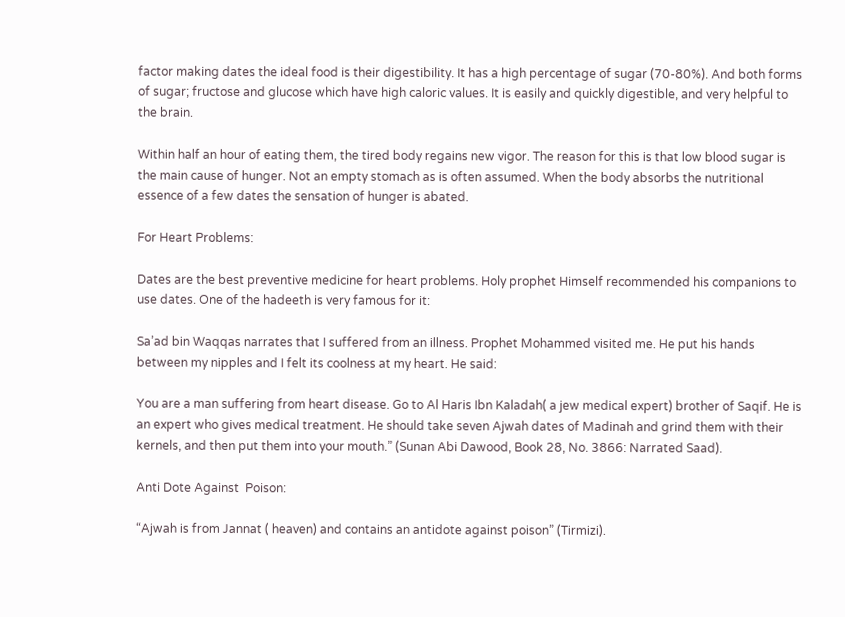factor making dates the ideal food is their digestibility. It has a high percentage of sugar (70-80%). And both forms of sugar; fructose and glucose which have high caloric values. It is easily and quickly digestible, and very helpful to the brain.

Within half an hour of eating them, the tired body regains new vigor. The reason for this is that low blood sugar is the main cause of hunger. Not an empty stomach as is often assumed. When the body absorbs the nutritional essence of a few dates the sensation of hunger is abated.

For Heart Problems:

Dates are the best preventive medicine for heart problems. Holy prophet Himself recommended his companions to use dates. One of the hadeeth is very famous for it:

Sa’ad bin Waqqas narrates that I suffered from an illness. Prophet Mohammed visited me. He put his hands between my nipples and I felt its coolness at my heart. He said:

You are a man suffering from heart disease. Go to Al Haris Ibn Kaladah( a jew medical expert) brother of Saqif. He is an expert who gives medical treatment. He should take seven Ajwah dates of Madinah and grind them with their kernels, and then put them into your mouth.” (Sunan Abi Dawood, Book 28, No. 3866: Narrated Saad).

Anti Dote Against  Poison:

“Ajwah is from Jannat ( heaven) and contains an antidote against poison” (Tirmizi).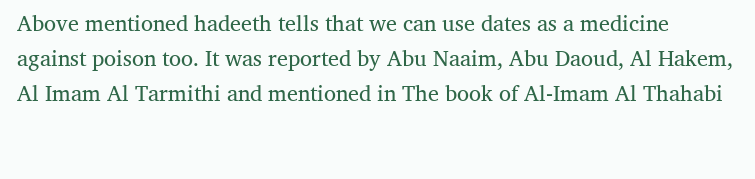Above mentioned hadeeth tells that we can use dates as a medicine against poison too. It was reported by Abu Naaim, Abu Daoud, Al Hakem, Al Imam Al Tarmithi and mentioned in The book of Al-Imam Al Thahabi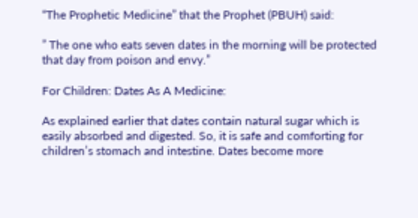“The Prophetic Medicine” that the Prophet (PBUH) said:

” The one who eats seven dates in the morning will be protected that day from poison and envy.”

For Children: Dates As A Medicine:

As explained earlier that dates contain natural sugar which is easily absorbed and digested. So, it is safe and comforting for children’s stomach and intestine. Dates become more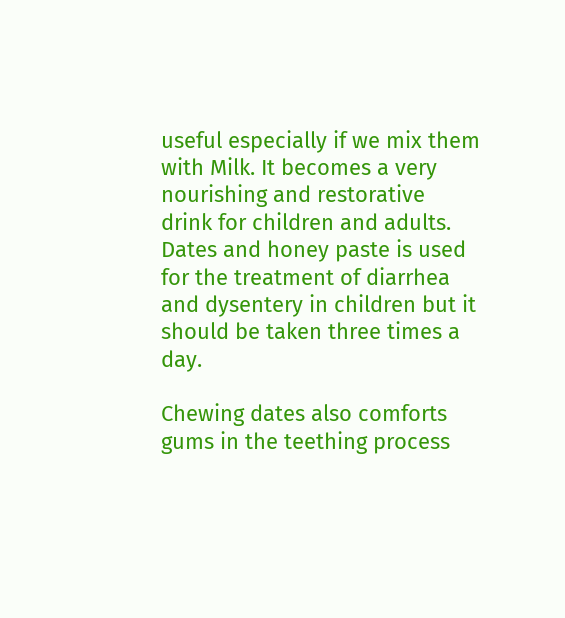useful especially if we mix them with Milk. It becomes a very nourishing and restorative drink for children and adults. Dates and honey paste is used for the treatment of diarrhea and dysentery in children but it should be taken three times a day.

Chewing dates also comforts gums in the teething process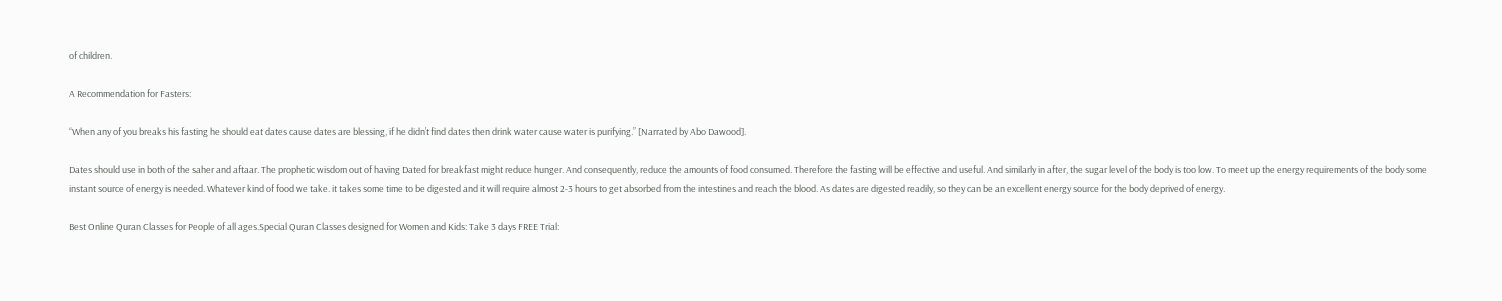of children.

A Recommendation for Fasters:

“When any of you breaks his fasting he should eat dates cause dates are blessing, if he didn’t find dates then drink water cause water is purifying.” [Narrated by Abo Dawood].

Dates should use in both of the saher and aftaar. The prophetic wisdom out of having Dated for breakfast might reduce hunger. And consequently, reduce the amounts of food consumed. Therefore the fasting will be effective and useful. And similarly in after, the sugar level of the body is too low. To meet up the energy requirements of the body some instant source of energy is needed. Whatever kind of food we take. it takes some time to be digested and it will require almost 2-3 hours to get absorbed from the intestines and reach the blood. As dates are digested readily, so they can be an excellent energy source for the body deprived of energy.

Best Online Quran Classes for People of all ages.Special Quran Classes designed for Women and Kids: Take 3 days FREE Trial: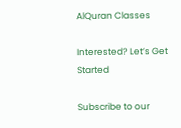AlQuran Classes

Interested? Let’s Get Started

Subscribe to our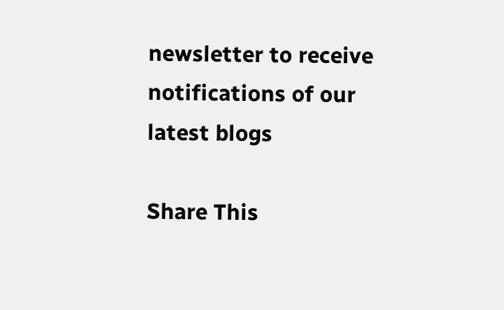newsletter to receive notifications of our latest blogs

Share This